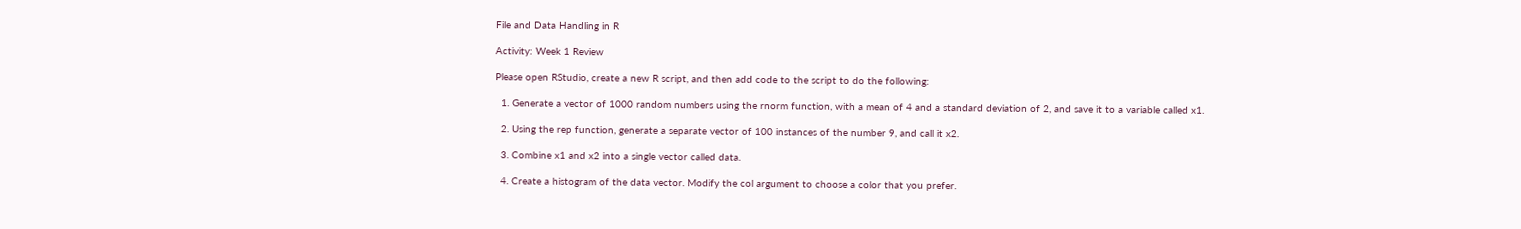File and Data Handling in R

Activity: Week 1 Review

Please open RStudio, create a new R script, and then add code to the script to do the following:

  1. Generate a vector of 1000 random numbers using the rnorm function, with a mean of 4 and a standard deviation of 2, and save it to a variable called x1.

  2. Using the rep function, generate a separate vector of 100 instances of the number 9, and call it x2.

  3. Combine x1 and x2 into a single vector called data.

  4. Create a histogram of the data vector. Modify the col argument to choose a color that you prefer.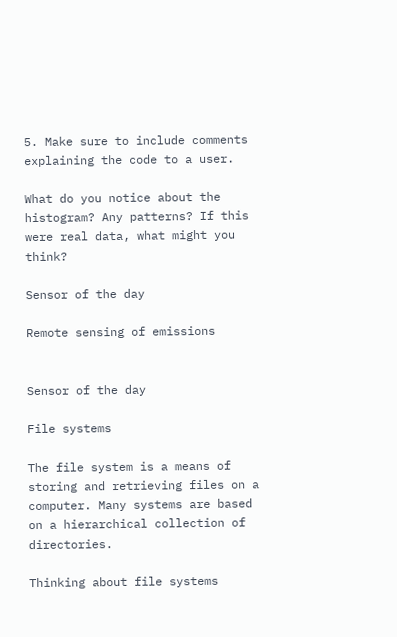5. Make sure to include comments explaining the code to a user.

What do you notice about the histogram? Any patterns? If this were real data, what might you think?

Sensor of the day

Remote sensing of emissions


Sensor of the day

File systems

The file system is a means of storing and retrieving files on a computer. Many systems are based on a hierarchical collection of directories.

Thinking about file systems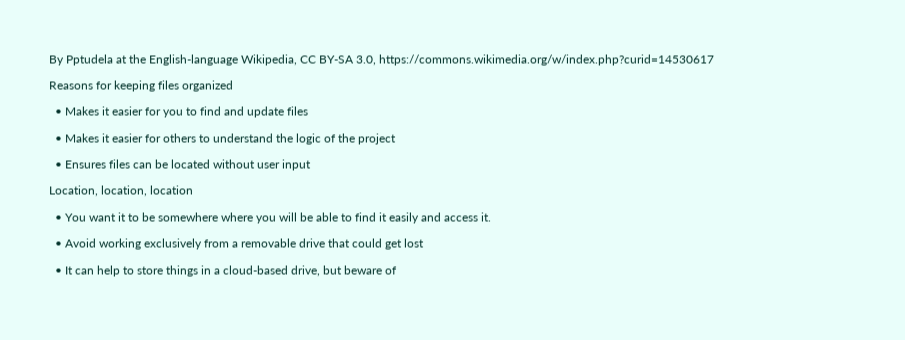By Pptudela at the English-language Wikipedia, CC BY-SA 3.0, https://commons.wikimedia.org/w/index.php?curid=14530617

Reasons for keeping files organized

  • Makes it easier for you to find and update files

  • Makes it easier for others to understand the logic of the project

  • Ensures files can be located without user input

Location, location, location

  • You want it to be somewhere where you will be able to find it easily and access it.

  • Avoid working exclusively from a removable drive that could get lost

  • It can help to store things in a cloud-based drive, but beware of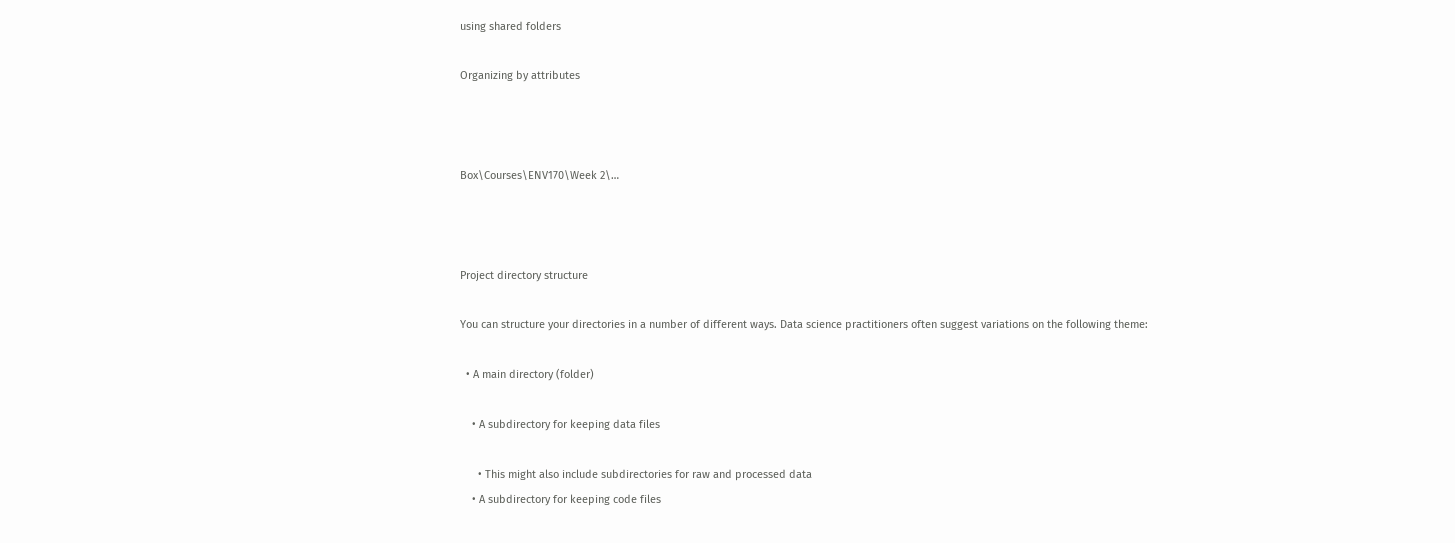using shared folders

Organizing by attributes



Box\Courses\ENV170\Week 2\…



Project directory structure

You can structure your directories in a number of different ways. Data science practitioners often suggest variations on the following theme:

  • A main directory (folder)

    • A subdirectory for keeping data files

      • This might also include subdirectories for raw and processed data
    • A subdirectory for keeping code files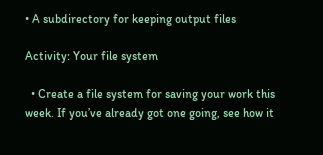• A subdirectory for keeping output files

Activity: Your file system

  • Create a file system for saving your work this week. If you’ve already got one going, see how it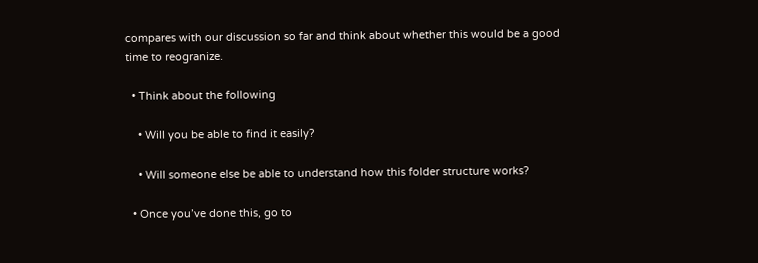compares with our discussion so far and think about whether this would be a good time to reogranize.

  • Think about the following

    • Will you be able to find it easily?

    • Will someone else be able to understand how this folder structure works?

  • Once you’ve done this, go to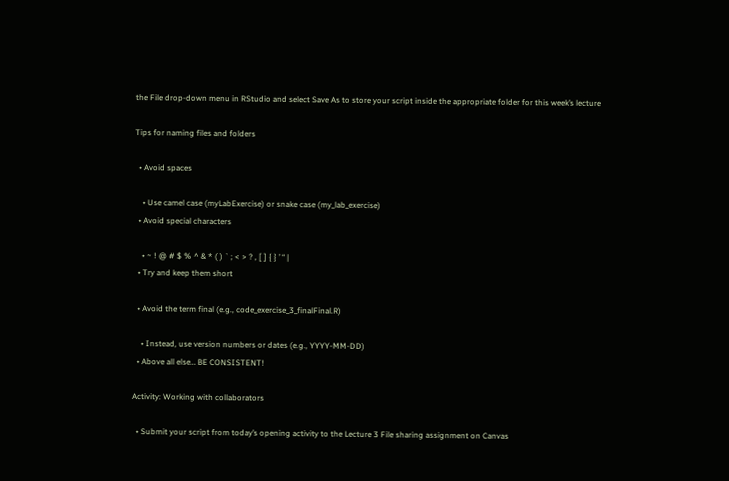the File drop-down menu in RStudio and select Save As to store your script inside the appropriate folder for this week’s lecture

Tips for naming files and folders

  • Avoid spaces

    • Use camel case (myLabExercise) or snake case (my_lab_exercise)
  • Avoid special characters

    • ~ ! @ # $ % ^ & * ( ) ` ; < > ? , [ ] { } ’ “ |
  • Try and keep them short

  • Avoid the term final (e.g., code_exercise_3_finalFinal.R)

    • Instead, use version numbers or dates (e.g., YYYY-MM-DD)
  • Above all else… BE CONSISTENT!

Activity: Working with collaborators

  • Submit your script from today’s opening activity to the Lecture 3 File sharing assignment on Canvas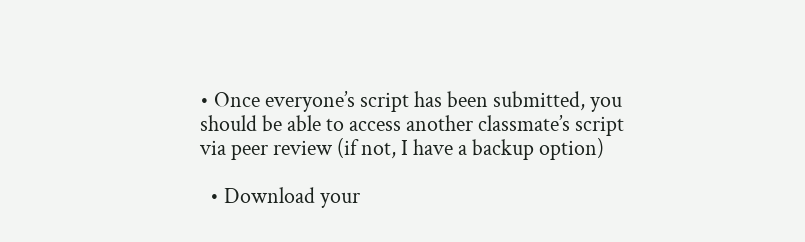• Once everyone’s script has been submitted, you should be able to access another classmate’s script via peer review (if not, I have a backup option)

  • Download your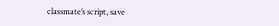classmate’s script, save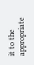it to the appropriate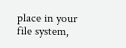place in your file system,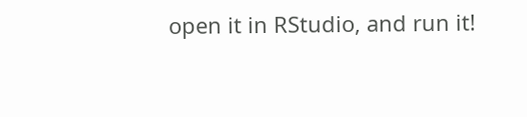open it in RStudio, and run it!